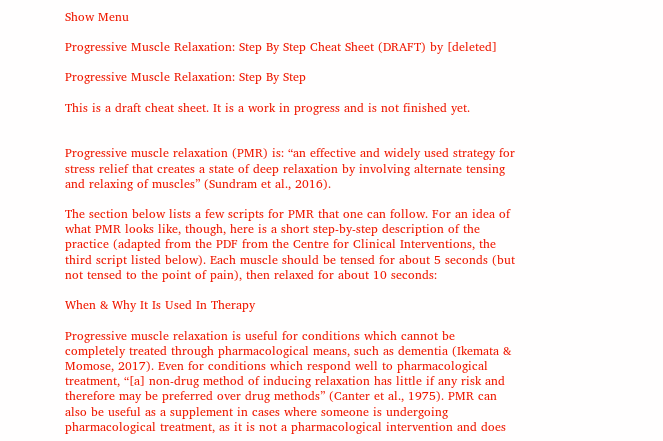Show Menu

Progressive Muscle Relaxation: Step By Step Cheat Sheet (DRAFT) by [deleted]

Progressive Muscle Relaxation: Step By Step

This is a draft cheat sheet. It is a work in progress and is not finished yet.


Progressive muscle relaxation (PMR) is: “an effective and widely used strategy for stress relief that creates a state of deep relaxation by involving alternate tensing and relaxing of muscles” (Sundram et al., 2016).

The section below lists a few scripts for PMR that one can follow. For an idea of what PMR looks like, though, here is a short step-by-step description of the practice (adapted from the PDF from the Centre for Clinical Interventions, the third script listed below). Each muscle should be tensed for about 5 seconds (but not tensed to the point of pain), then relaxed for about 10 seconds:

When & Why It Is Used In Therapy

Progressive muscle relaxation is useful for conditions which cannot be completely treated through pharmacological means, such as dementia (Ikemata & Momose, 2017). Even for conditions which respond well to pharmacological treatment, “[a] non-drug method of inducing relaxation has little if any risk and therefore may be preferred over drug methods” (Canter et al., 1975). PMR can also be useful as a supplement in cases where someone is undergoing pharmacological treatment, as it is not a pharmacological intervention and does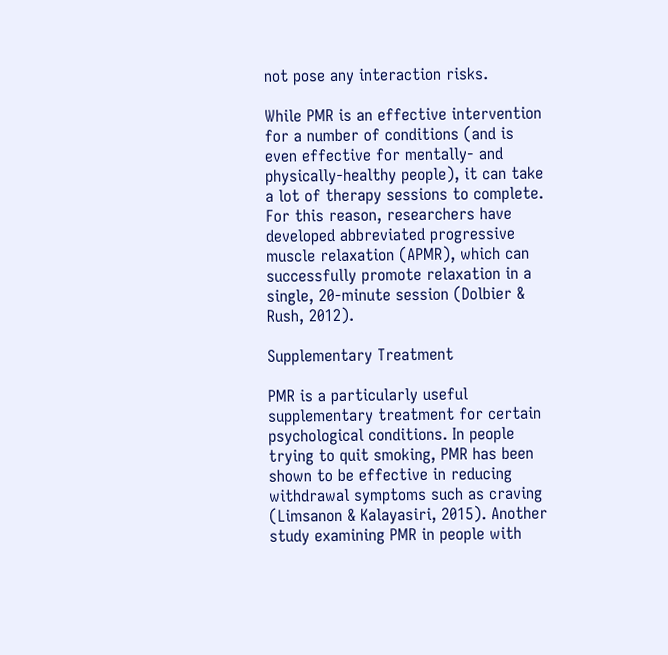not pose any interaction risks.

While PMR is an effective intervention for a number of conditions (and is even effective for mentally- and physically-healthy people), it can take a lot of therapy sessions to complete. For this reason, researchers have developed abbreviated progressive muscle relaxation (APMR), which can successfully promote relaxation in a single, 20-minute session (Dolbier & Rush, 2012).

Supplementary Treatment

PMR is a particularly useful supplementary treatment for certain psychological conditions. In people trying to quit smoking, PMR has been shown to be effective in reducing withdrawal symptoms such as craving (Limsanon & Kalayasiri, 2015). Another study examining PMR in people with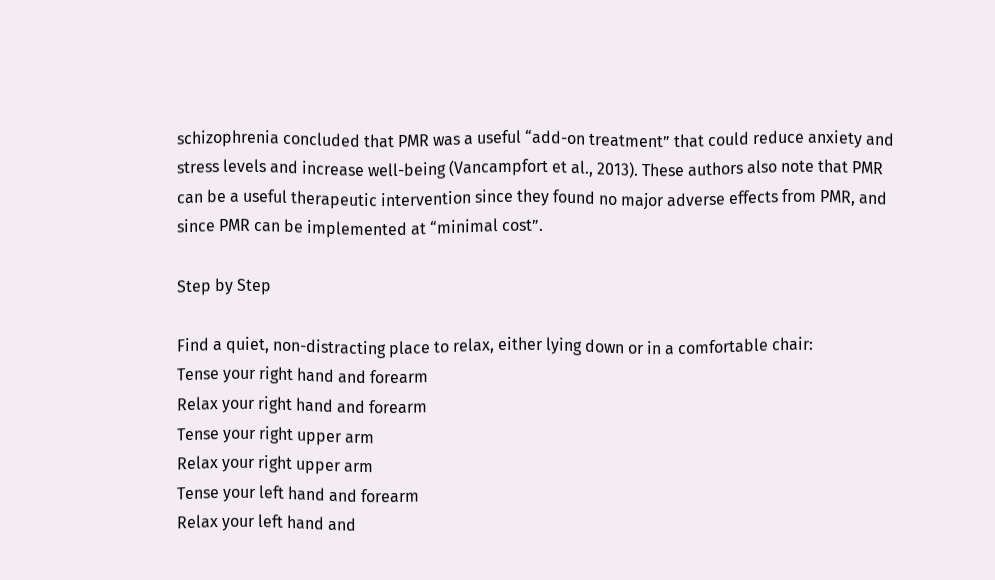schizophrenia concluded that PMR was a useful “add-on treatment” that could reduce anxiety and stress levels and increase well-being (Vancampfort et al., 2013). These authors also note that PMR can be a useful therapeutic intervention since they found no major adverse effects from PMR, and since PMR can be implemented at “minimal cost”.

Step by Step

Find a quiet, non-distracting place to relax, either lying down or in a comfortable chair:
Tense your right hand and forearm
Relax your right hand and forearm
Tense your right upper arm
Relax your right upper arm
Tense your left hand and forearm
Relax your left hand and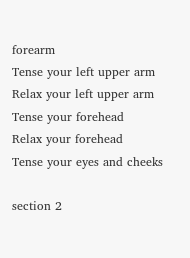forearm
Tense your left upper arm
Relax your left upper arm
Tense your forehead
Relax your forehead
Tense your eyes and cheeks

section 2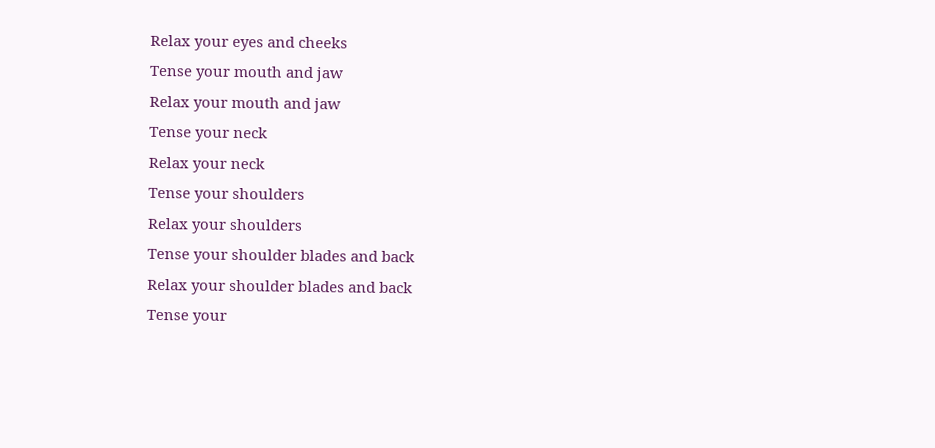Relax your eyes and cheeks
Tense your mouth and jaw
Relax your mouth and jaw
Tense your neck
Relax your neck
Tense your shoulders
Relax your shoulders
Tense your shoulder blades and back
Relax your shoulder blades and back
Tense your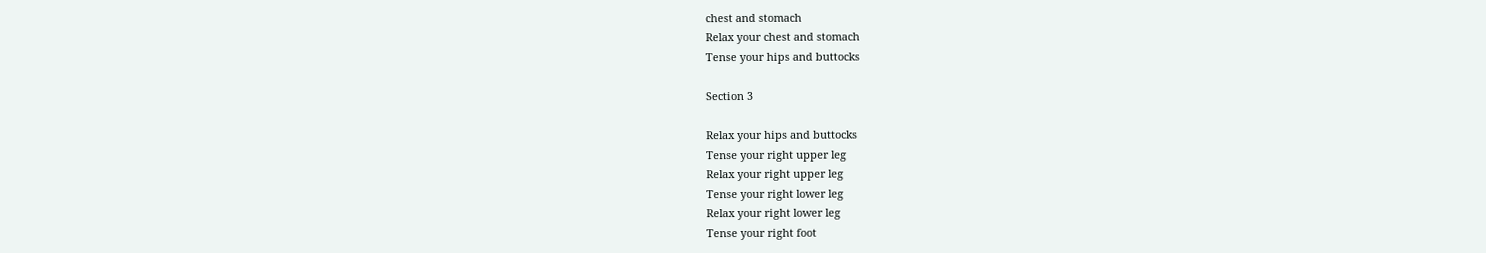chest and stomach
Relax your chest and stomach
Tense your hips and buttocks

Section 3

Relax your hips and buttocks
Tense your right upper leg
Relax your right upper leg
Tense your right lower leg
Relax your right lower leg
Tense your right foot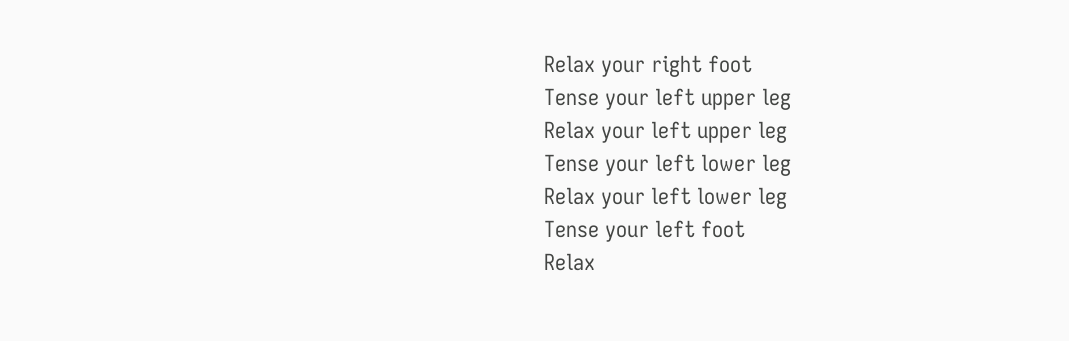Relax your right foot
Tense your left upper leg
Relax your left upper leg
Tense your left lower leg
Relax your left lower leg
Tense your left foot
Relax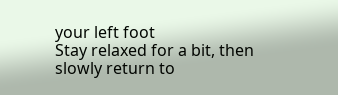your left foot
Stay relaxed for a bit, then slowly return to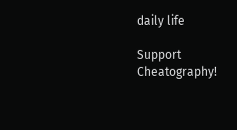daily life

Support Cheatography!